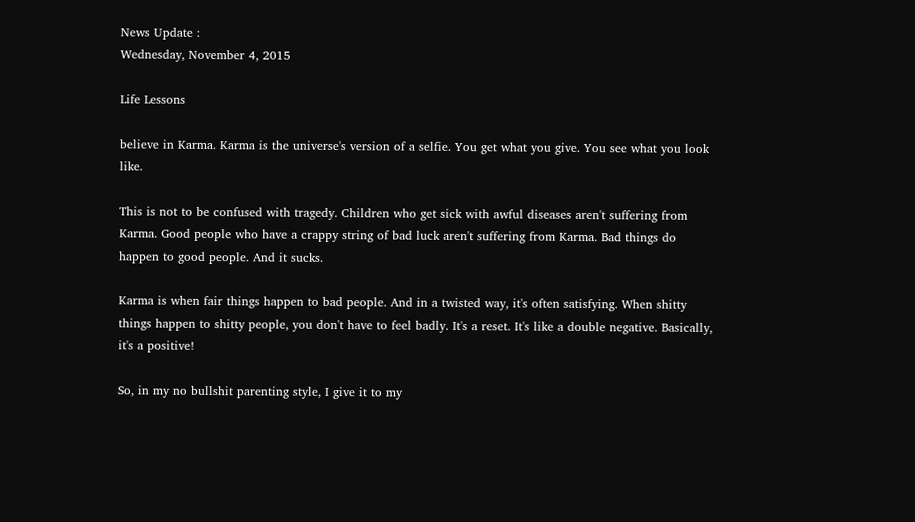News Update :
Wednesday, November 4, 2015

Life Lessons

believe in Karma. Karma is the universe's version of a selfie. You get what you give. You see what you look like.

This is not to be confused with tragedy. Children who get sick with awful diseases aren't suffering from Karma. Good people who have a crappy string of bad luck aren't suffering from Karma. Bad things do happen to good people. And it sucks.

Karma is when fair things happen to bad people. And in a twisted way, it's often satisfying. When shitty things happen to shitty people, you don't have to feel badly. It's a reset. It's like a double negative. Basically, it's a positive!

So, in my no bullshit parenting style, I give it to my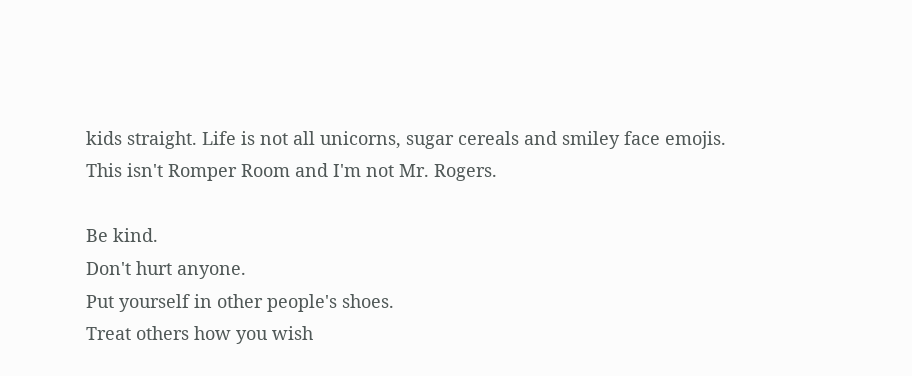kids straight. Life is not all unicorns, sugar cereals and smiley face emojis. This isn't Romper Room and I'm not Mr. Rogers.

Be kind.
Don't hurt anyone.
Put yourself in other people's shoes.
Treat others how you wish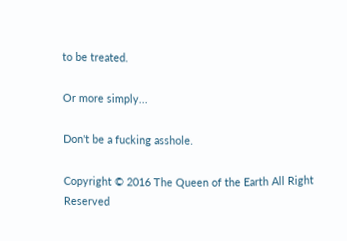to be treated.

Or more simply...

Don't be a fucking asshole.

Copyright © 2016 The Queen of the Earth All Right Reserved